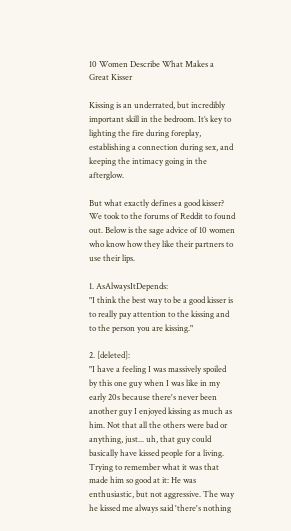10 Women Describe What Makes a Great Kisser

Kissing is an underrated, but incredibly important skill in the bedroom. It’s key to lighting the fire during foreplay, establishing a connection during sex, and keeping the intimacy going in the afterglow.

But what exactly defines a good kisser? We took to the forums of Reddit to found out. Below is the sage advice of 10 women who know how they like their partners to use their lips.

1. AsAlwaysItDepends:
"I think the best way to be a good kisser is to really pay attention to the kissing and to the person you are kissing."

2. [deleted]:
"I have a feeling I was massively spoiled by this one guy when I was like in my early 20s because there's never been another guy I enjoyed kissing as much as him. Not that all the others were bad or anything, just... uh, that guy could basically have kissed people for a living. Trying to remember what it was that made him so good at it: He was enthusiastic, but not aggressive. The way he kissed me always said 'there's nothing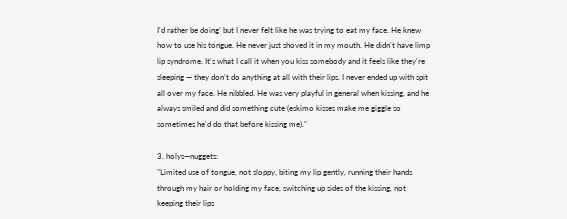I'd rather be doing' but I never felt like he was trying to eat my face. He knew how to use his tongue. He never just shoved it in my mouth. He didn't have limp lip syndrome. It's what I call it when you kiss somebody and it feels like they're sleeping — they don't do anything at all with their lips. I never ended up with spit all over my face. He nibbled. He was very playful in general when kissing, and he always smiled and did something cute (eskimo kisses make me giggle so sometimes he'd do that before kissing me)."

3. holys—nuggets:
"Limited use of tongue, not sloppy, biting my lip gently, running their hands through my hair or holding my face, switching up sides of the kissing, not keeping their lips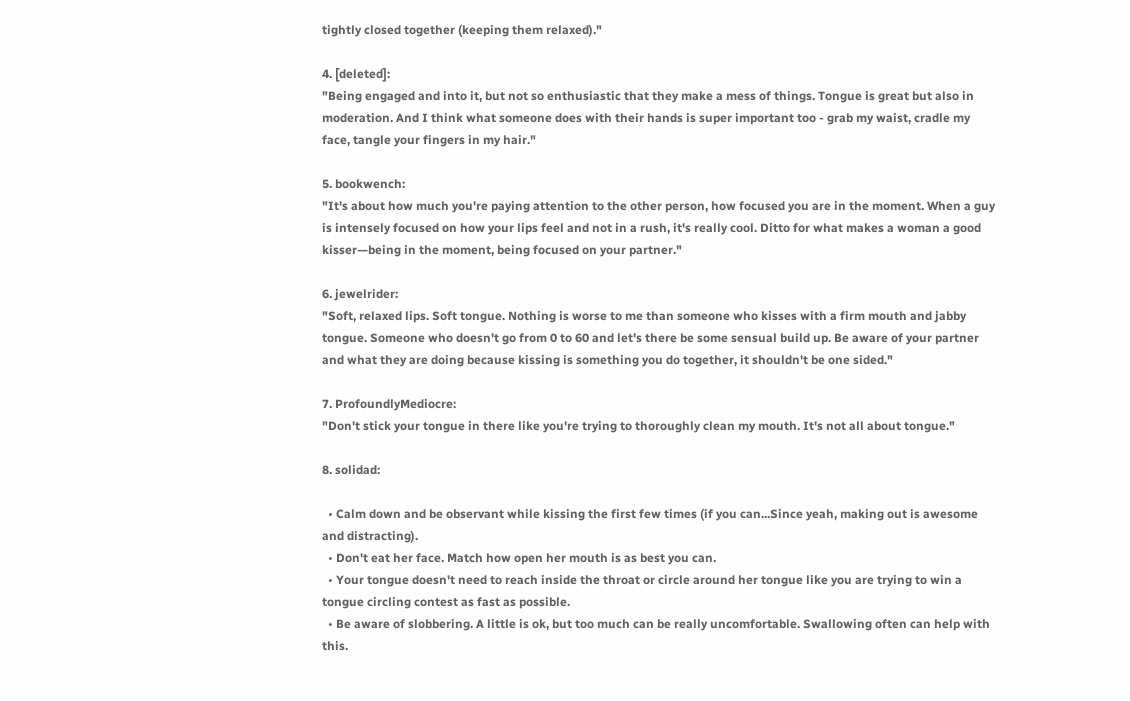tightly closed together (keeping them relaxed)."

4. [deleted]:
"Being engaged and into it, but not so enthusiastic that they make a mess of things. Tongue is great but also in moderation. And I think what someone does with their hands is super important too - grab my waist, cradle my face, tangle your fingers in my hair."

5. bookwench:
"It's about how much you're paying attention to the other person, how focused you are in the moment. When a guy is intensely focused on how your lips feel and not in a rush, it's really cool. Ditto for what makes a woman a good kisser—being in the moment, being focused on your partner."

6. jewelrider:
"Soft, relaxed lips. Soft tongue. Nothing is worse to me than someone who kisses with a firm mouth and jabby tongue. Someone who doesn't go from 0 to 60 and let's there be some sensual build up. Be aware of your partner and what they are doing because kissing is something you do together, it shouldn't be one sided."

7. ProfoundlyMediocre:
"Don't stick your tongue in there like you're trying to thoroughly clean my mouth. It's not all about tongue."

8. solidad:

  • Calm down and be observant while kissing the first few times (if you can...Since yeah, making out is awesome and distracting).
  • Don't eat her face. Match how open her mouth is as best you can.
  • Your tongue doesn't need to reach inside the throat or circle around her tongue like you are trying to win a tongue circling contest as fast as possible.
  • Be aware of slobbering. A little is ok, but too much can be really uncomfortable. Swallowing often can help with this.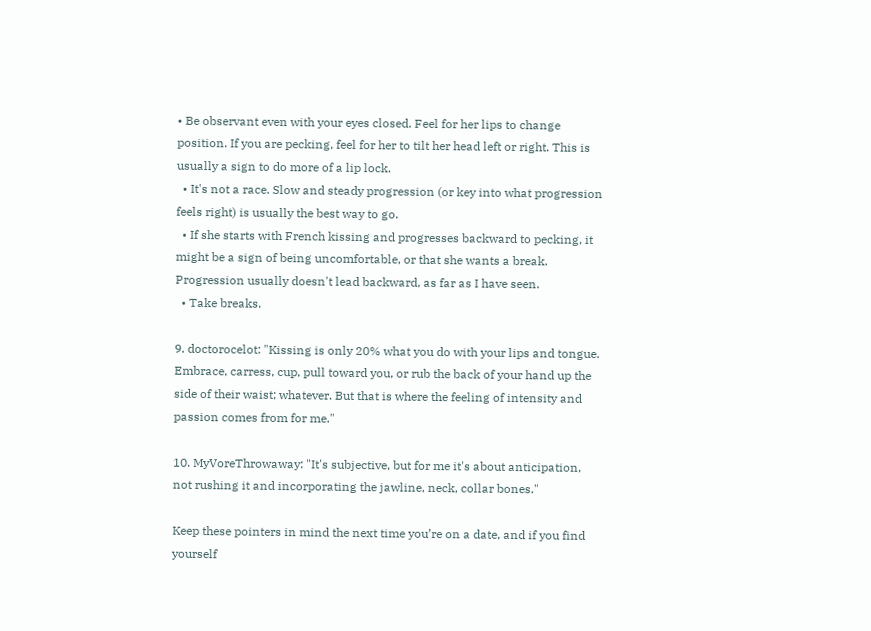• Be observant even with your eyes closed. Feel for her lips to change position. If you are pecking, feel for her to tilt her head left or right. This is usually a sign to do more of a lip lock.
  • It's not a race. Slow and steady progression (or key into what progression feels right) is usually the best way to go.
  • If she starts with French kissing and progresses backward to pecking, it might be a sign of being uncomfortable, or that she wants a break. Progression usually doesn't lead backward, as far as I have seen.
  • Take breaks.

9. doctorocelot: "Kissing is only 20% what you do with your lips and tongue. Embrace, carress, cup, pull toward you, or rub the back of your hand up the side of their waist; whatever. But that is where the feeling of intensity and passion comes from for me."

10. MyVoreThrowaway: "It's subjective, but for me it's about anticipation, not rushing it and incorporating the jawline, neck, collar bones."

Keep these pointers in mind the next time you’re on a date, and if you find yourself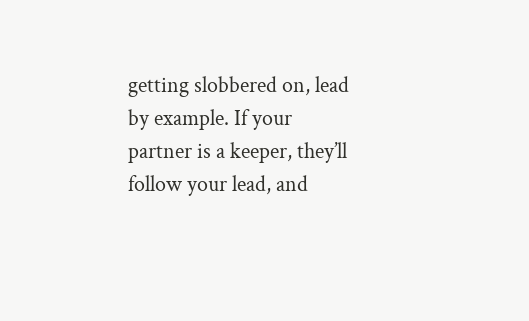getting slobbered on, lead by example. If your partner is a keeper, they’ll follow your lead, and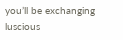you’ll be exchanging luscious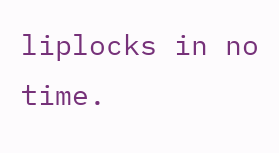liplocks in no time.